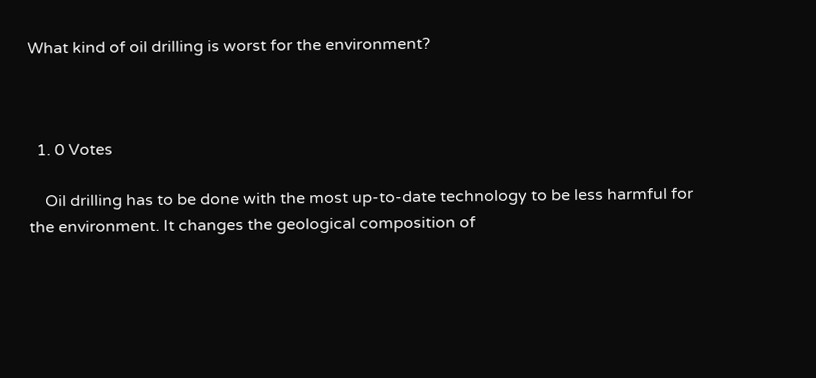What kind of oil drilling is worst for the environment?



  1. 0 Votes

    Oil drilling has to be done with the most up-to-date technology to be less harmful for the environment. It changes the geological composition of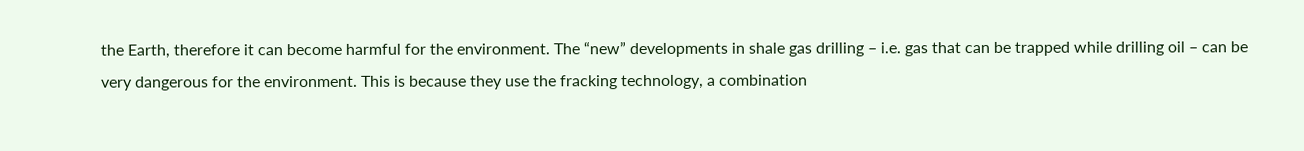the Earth, therefore it can become harmful for the environment. The “new” developments in shale gas drilling – i.e. gas that can be trapped while drilling oil – can be very dangerous for the environment. This is because they use the fracking technology, a combination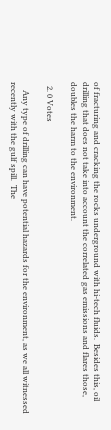of fracturing and cracking the rocks underground with hi-tech fluids.  Besides this, oil drilling that does not take into account the correlated gas emissions and flares those, doubles the harm to the environment.

  2. 0 Votes

    Any type of drilling can have potential hazards for the environment, as we all witnessed recently with the gulf spill.  The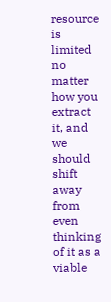resource is limited no matter how you extract it, and we should shift away from even thinking of it as a viable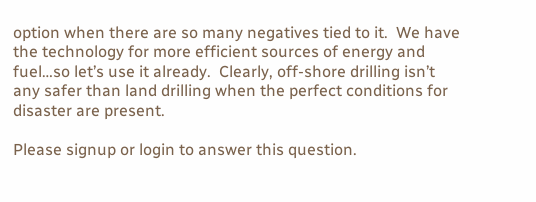option when there are so many negatives tied to it.  We have the technology for more efficient sources of energy and fuel…so let’s use it already.  Clearly, off-shore drilling isn’t any safer than land drilling when the perfect conditions for disaster are present.

Please signup or login to answer this question.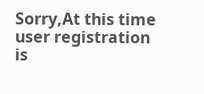Sorry,At this time user registration is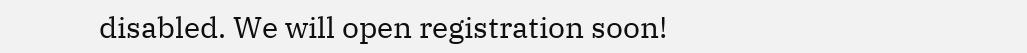disabled. We will open registration soon!